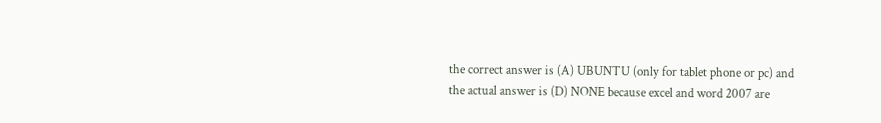the correct answer is (A) UBUNTU (only for tablet phone or pc) and the actual answer is (D) NONE because excel and word 2007 are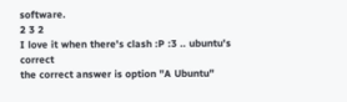software.
2 3 2
I love it when there's clash :P :3 .. ubuntu's correct
the correct answer is option "A Ubuntu"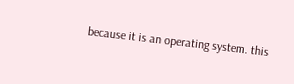because it is an operating system. this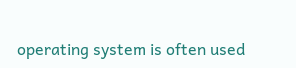operating system is often used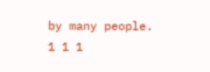by many people.
1 1 1